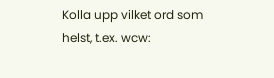Kolla upp vilket ord som helst, t.ex. wcw: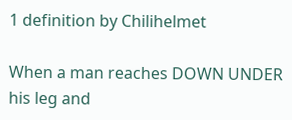1 definition by Chilihelmet

When a man reaches DOWN UNDER his leg and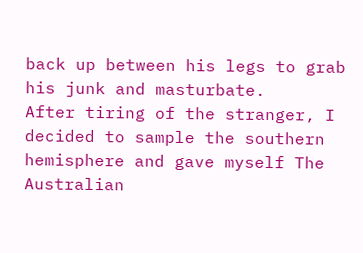back up between his legs to grab his junk and masturbate.
After tiring of the stranger, I decided to sample the southern hemisphere and gave myself The Australian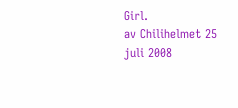Girl.
av Chilihelmet 25 juli 2008